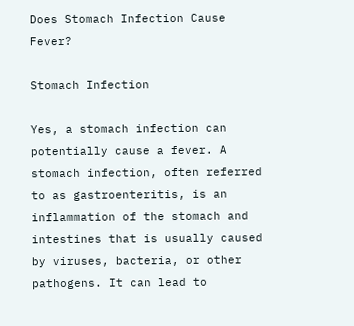Does Stomach Infection Cause Fever?

Stomach Infection

Yes, a stomach infection can potentially cause a fever. A stomach infection, often referred to as gastroenteritis, is an inflammation of the stomach and intestines that is usually caused by viruses, bacteria, or other pathogens. It can lead to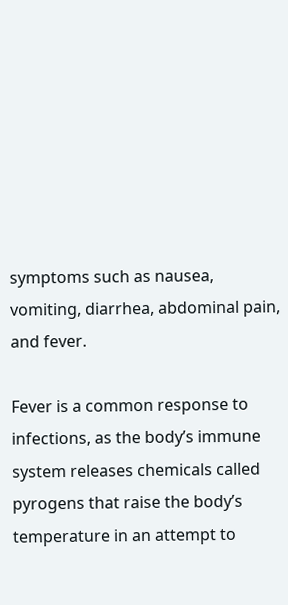symptoms such as nausea, vomiting, diarrhea, abdominal pain, and fever.

Fever is a common response to infections, as the body’s immune system releases chemicals called pyrogens that raise the body’s temperature in an attempt to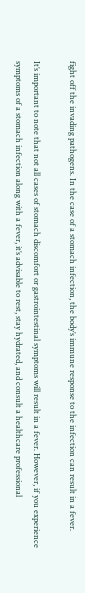fight off the invading pathogens. In the case of a stomach infection, the body’s immune response to the infection can result in a fever.

It’s important to note that not all cases of stomach discomfort or gastrointestinal symptoms will result in a fever. However, if you experience symptoms of a stomach infection along with a fever, it’s advisable to rest, stay hydrated, and consult a healthcare professional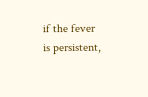if the fever is persistent,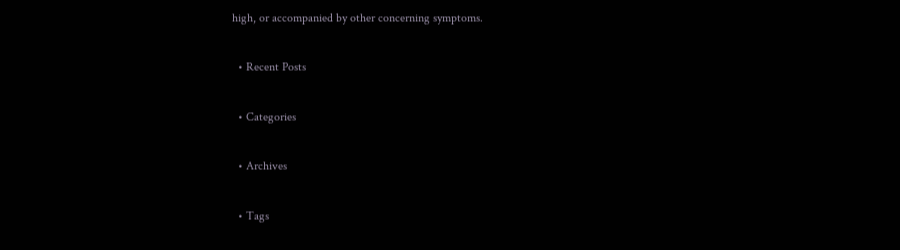high, or accompanied by other concerning symptoms.

  • Recent Posts

  • Categories

  • Archives

  • Tags